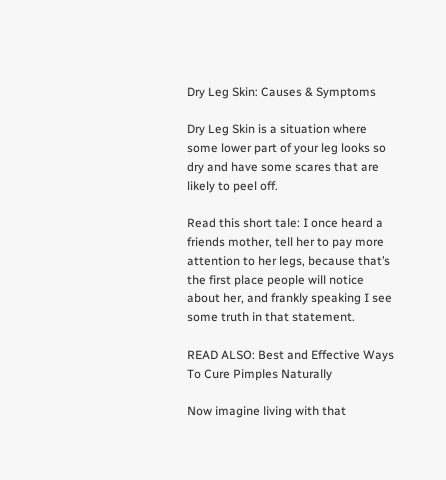Dry Leg Skin: Causes & Symptoms

Dry Leg Skin is a situation where some lower part of your leg looks so dry and have some scares that are likely to peel off.

Read this short tale: I once heard a friends mother, tell her to pay more attention to her legs, because that’s the first place people will notice about her, and frankly speaking I see some truth in that statement.

READ ALSO: Best and Effective Ways To Cure Pimples Naturally

Now imagine living with that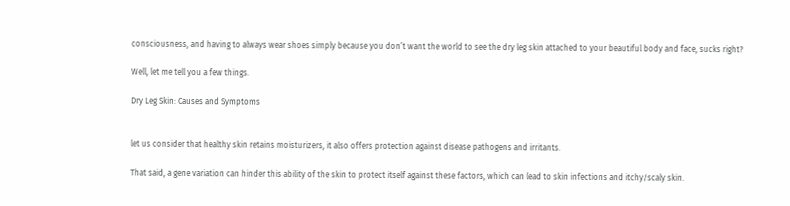consciousness, and having to always wear shoes simply because you don’t want the world to see the dry leg skin attached to your beautiful body and face, sucks right?

Well, let me tell you a few things.

Dry Leg Skin: Causes and Symptoms


let us consider that healthy skin retains moisturizers, it also offers protection against disease pathogens and irritants.

That said, a gene variation can hinder this ability of the skin to protect itself against these factors, which can lead to skin infections and itchy/scaly skin.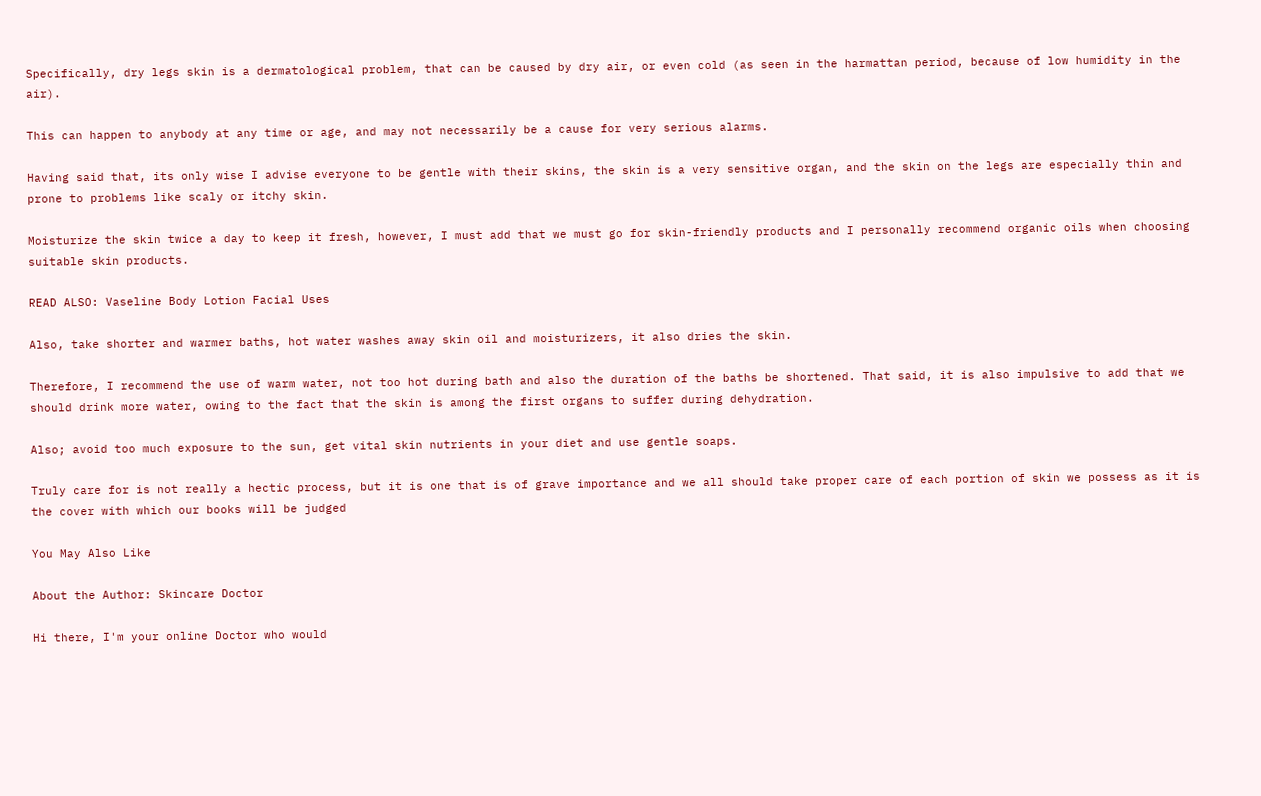Specifically, dry legs skin is a dermatological problem, that can be caused by dry air, or even cold (as seen in the harmattan period, because of low humidity in the air).

This can happen to anybody at any time or age, and may not necessarily be a cause for very serious alarms.

Having said that, its only wise I advise everyone to be gentle with their skins, the skin is a very sensitive organ, and the skin on the legs are especially thin and prone to problems like scaly or itchy skin.

Moisturize the skin twice a day to keep it fresh, however, I must add that we must go for skin-friendly products and I personally recommend organic oils when choosing suitable skin products.

READ ALSO: Vaseline Body Lotion Facial Uses

Also, take shorter and warmer baths, hot water washes away skin oil and moisturizers, it also dries the skin.

Therefore, I recommend the use of warm water, not too hot during bath and also the duration of the baths be shortened. That said, it is also impulsive to add that we should drink more water, owing to the fact that the skin is among the first organs to suffer during dehydration.

Also; avoid too much exposure to the sun, get vital skin nutrients in your diet and use gentle soaps.

Truly care for is not really a hectic process, but it is one that is of grave importance and we all should take proper care of each portion of skin we possess as it is the cover with which our books will be judged

You May Also Like

About the Author: Skincare Doctor

Hi there, I'm your online Doctor who would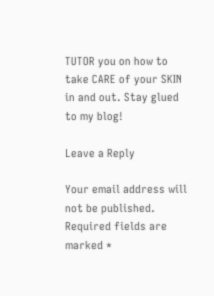TUTOR you on how to take CARE of your SKIN in and out. Stay glued to my blog!

Leave a Reply

Your email address will not be published. Required fields are marked *